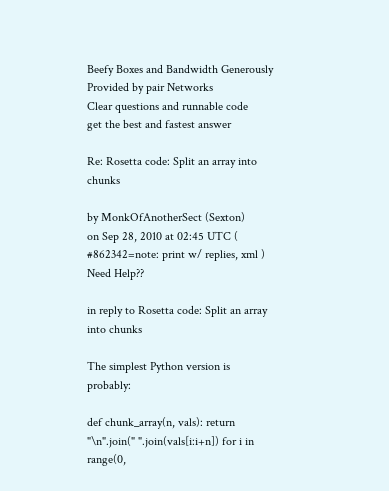Beefy Boxes and Bandwidth Generously Provided by pair Networks
Clear questions and runnable code
get the best and fastest answer

Re: Rosetta code: Split an array into chunks

by MonkOfAnotherSect (Sexton)
on Sep 28, 2010 at 02:45 UTC ( #862342=note: print w/ replies, xml ) Need Help??

in reply to Rosetta code: Split an array into chunks

The simplest Python version is probably:

def chunk_array(n, vals): return "\n".join(" ".join(vals[i:i+n]) for i in range(0,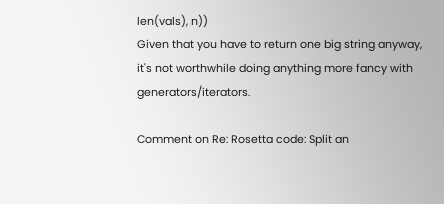len(vals), n))
Given that you have to return one big string anyway, it's not worthwhile doing anything more fancy with generators/iterators.

Comment on Re: Rosetta code: Split an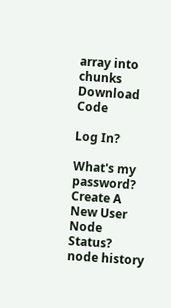array into chunks
Download Code

Log In?

What's my password?
Create A New User
Node Status?
node history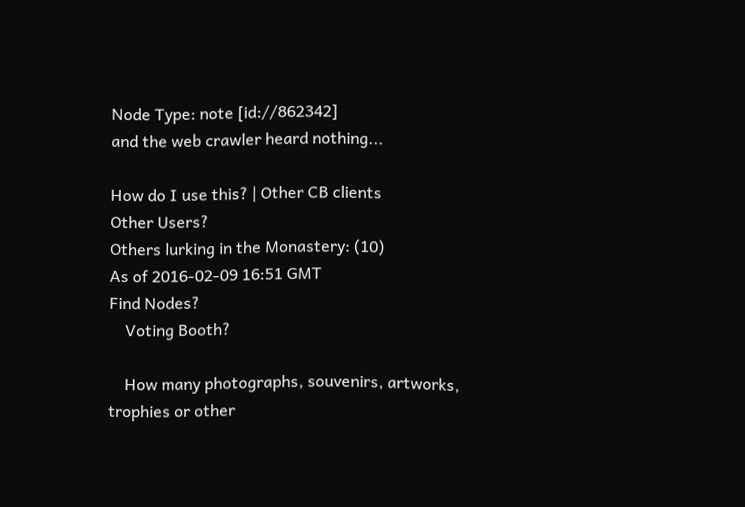Node Type: note [id://862342]
and the web crawler heard nothing...

How do I use this? | Other CB clients
Other Users?
Others lurking in the Monastery: (10)
As of 2016-02-09 16:51 GMT
Find Nodes?
    Voting Booth?

    How many photographs, souvenirs, artworks, trophies or other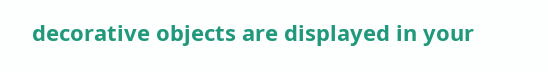decorative objects are displayed in your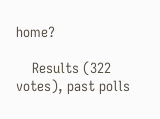home?

    Results (322 votes), past polls